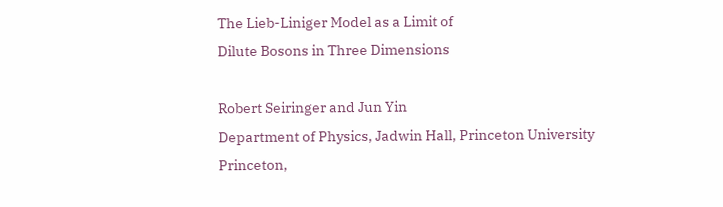The Lieb-Liniger Model as a Limit of
Dilute Bosons in Three Dimensions

Robert Seiringer and Jun Yin
Department of Physics, Jadwin Hall, Princeton University
Princeton,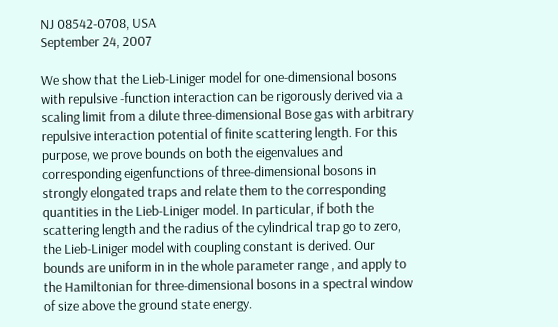NJ 08542-0708, USA
September 24, 2007

We show that the Lieb-Liniger model for one-dimensional bosons with repulsive -function interaction can be rigorously derived via a scaling limit from a dilute three-dimensional Bose gas with arbitrary repulsive interaction potential of finite scattering length. For this purpose, we prove bounds on both the eigenvalues and corresponding eigenfunctions of three-dimensional bosons in strongly elongated traps and relate them to the corresponding quantities in the Lieb-Liniger model. In particular, if both the scattering length and the radius of the cylindrical trap go to zero, the Lieb-Liniger model with coupling constant is derived. Our bounds are uniform in in the whole parameter range , and apply to the Hamiltonian for three-dimensional bosons in a spectral window of size above the ground state energy.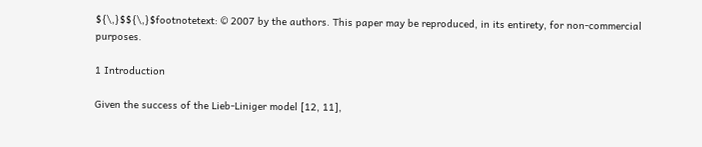${\,}$${\,}$footnotetext: © 2007 by the authors. This paper may be reproduced, in its entirety, for non-commercial purposes.

1 Introduction

Given the success of the Lieb-Liniger model [12, 11],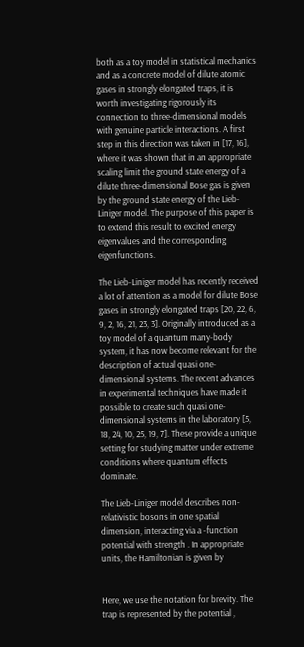both as a toy model in statistical mechanics and as a concrete model of dilute atomic gases in strongly elongated traps, it is worth investigating rigorously its connection to three-dimensional models with genuine particle interactions. A first step in this direction was taken in [17, 16], where it was shown that in an appropriate scaling limit the ground state energy of a dilute three-dimensional Bose gas is given by the ground state energy of the Lieb-Liniger model. The purpose of this paper is to extend this result to excited energy eigenvalues and the corresponding eigenfunctions.

The Lieb-Liniger model has recently received a lot of attention as a model for dilute Bose gases in strongly elongated traps [20, 22, 6, 9, 2, 16, 21, 23, 3]. Originally introduced as a toy model of a quantum many-body system, it has now become relevant for the description of actual quasi one-dimensional systems. The recent advances in experimental techniques have made it possible to create such quasi one-dimensional systems in the laboratory [5, 18, 24, 10, 25, 19, 7]. These provide a unique setting for studying matter under extreme conditions where quantum effects dominate.

The Lieb-Liniger model describes non-relativistic bosons in one spatial dimension, interacting via a -function potential with strength . In appropriate units, the Hamiltonian is given by


Here, we use the notation for brevity. The trap is represented by the potential ,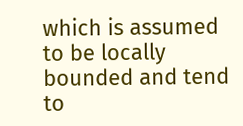which is assumed to be locally bounded and tend to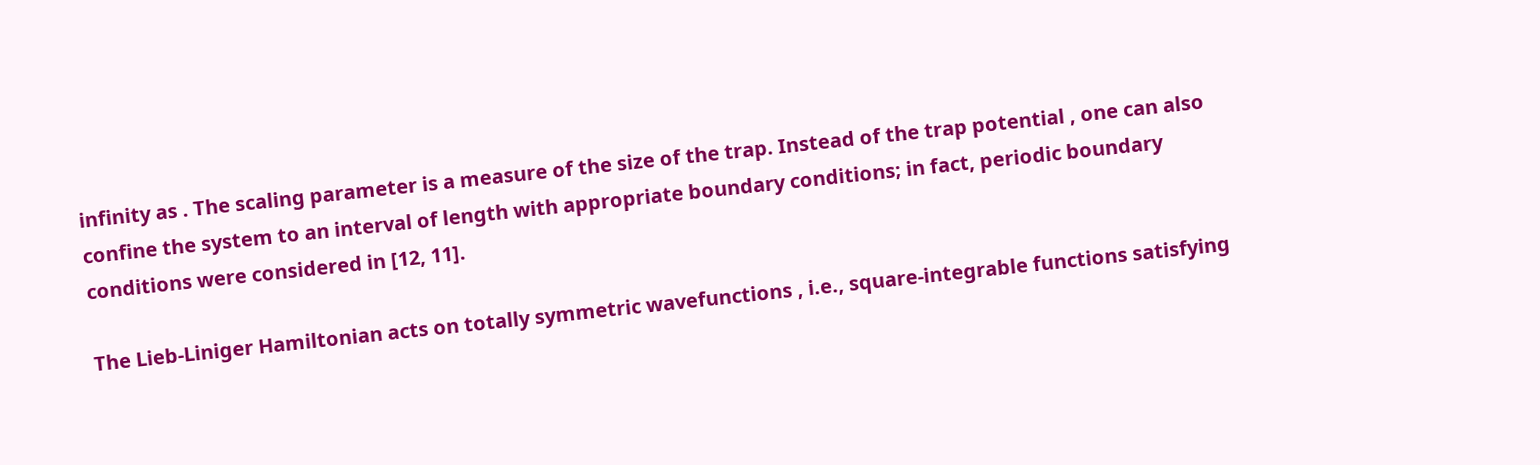infinity as . The scaling parameter is a measure of the size of the trap. Instead of the trap potential , one can also confine the system to an interval of length with appropriate boundary conditions; in fact, periodic boundary conditions were considered in [12, 11].

The Lieb-Liniger Hamiltonian acts on totally symmetric wavefunctions , i.e., square-integrable functions satisfying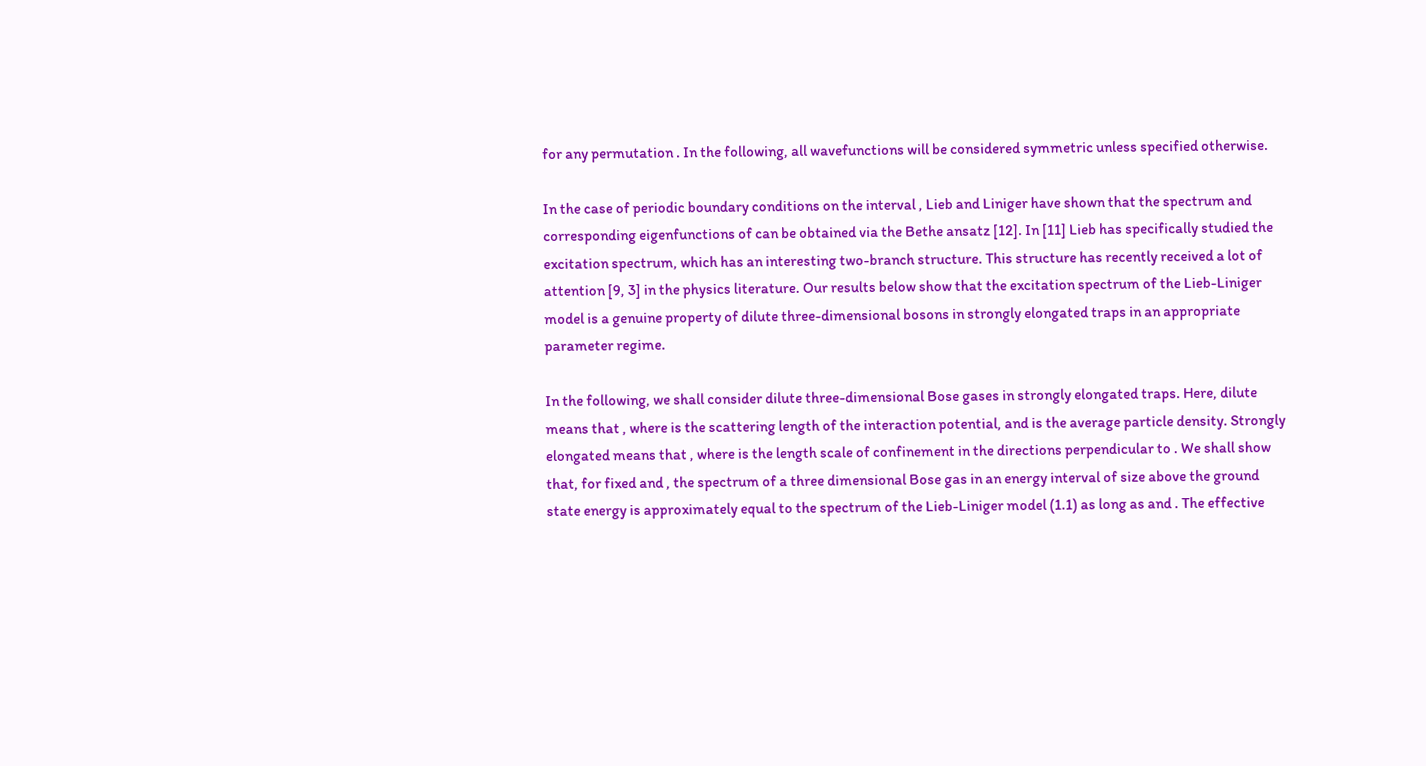for any permutation . In the following, all wavefunctions will be considered symmetric unless specified otherwise.

In the case of periodic boundary conditions on the interval , Lieb and Liniger have shown that the spectrum and corresponding eigenfunctions of can be obtained via the Bethe ansatz [12]. In [11] Lieb has specifically studied the excitation spectrum, which has an interesting two-branch structure. This structure has recently received a lot of attention [9, 3] in the physics literature. Our results below show that the excitation spectrum of the Lieb-Liniger model is a genuine property of dilute three-dimensional bosons in strongly elongated traps in an appropriate parameter regime.

In the following, we shall consider dilute three-dimensional Bose gases in strongly elongated traps. Here, dilute means that , where is the scattering length of the interaction potential, and is the average particle density. Strongly elongated means that , where is the length scale of confinement in the directions perpendicular to . We shall show that, for fixed and , the spectrum of a three dimensional Bose gas in an energy interval of size above the ground state energy is approximately equal to the spectrum of the Lieb-Liniger model (1.1) as long as and . The effective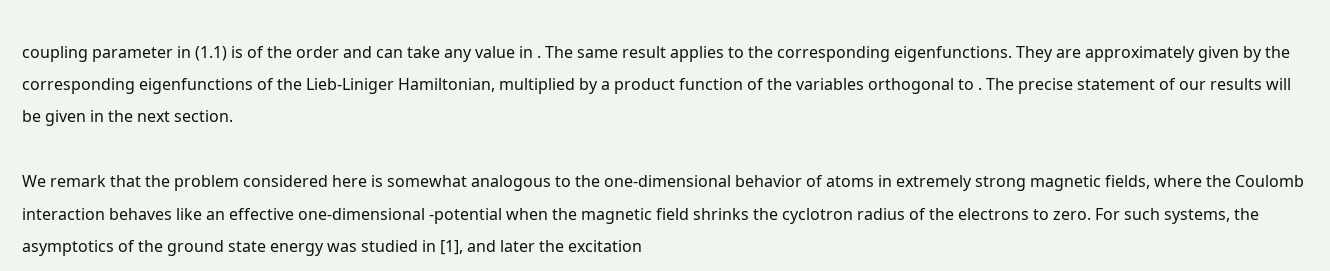coupling parameter in (1.1) is of the order and can take any value in . The same result applies to the corresponding eigenfunctions. They are approximately given by the corresponding eigenfunctions of the Lieb-Liniger Hamiltonian, multiplied by a product function of the variables orthogonal to . The precise statement of our results will be given in the next section.

We remark that the problem considered here is somewhat analogous to the one-dimensional behavior of atoms in extremely strong magnetic fields, where the Coulomb interaction behaves like an effective one-dimensional -potential when the magnetic field shrinks the cyclotron radius of the electrons to zero. For such systems, the asymptotics of the ground state energy was studied in [1], and later the excitation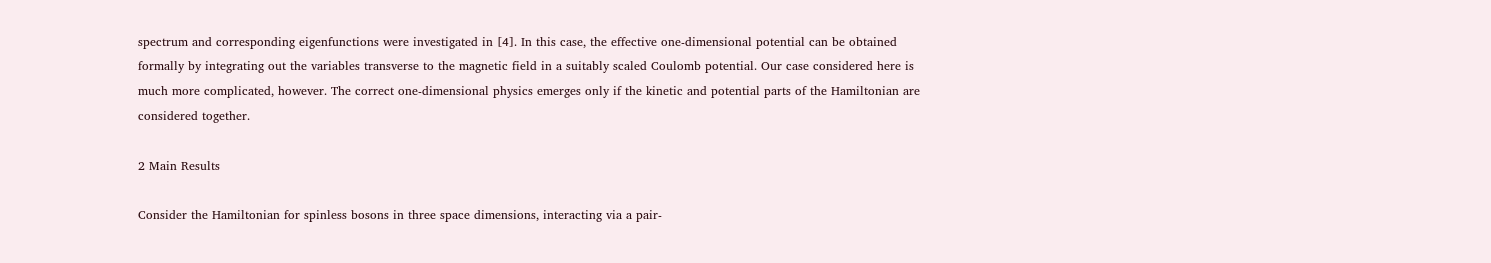spectrum and corresponding eigenfunctions were investigated in [4]. In this case, the effective one-dimensional potential can be obtained formally by integrating out the variables transverse to the magnetic field in a suitably scaled Coulomb potential. Our case considered here is much more complicated, however. The correct one-dimensional physics emerges only if the kinetic and potential parts of the Hamiltonian are considered together.

2 Main Results

Consider the Hamiltonian for spinless bosons in three space dimensions, interacting via a pair-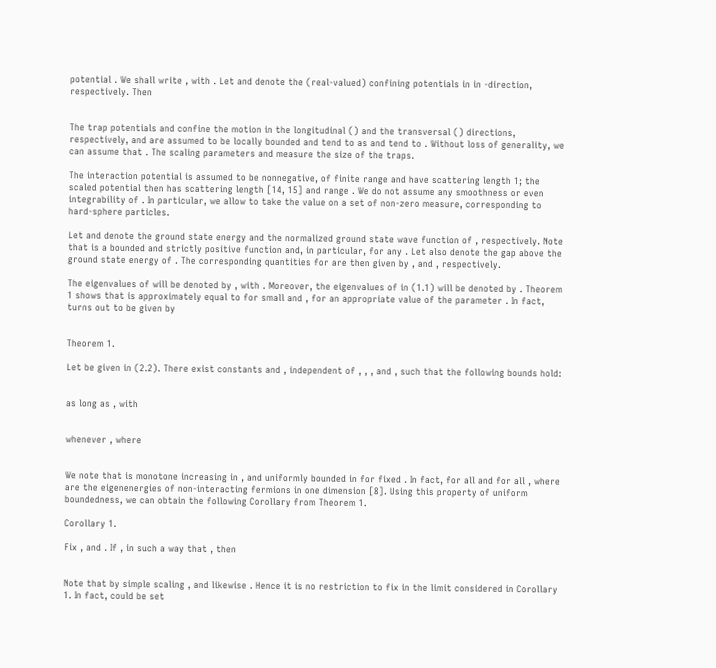potential . We shall write , with . Let and denote the (real-valued) confining potentials in in -direction, respectively. Then


The trap potentials and confine the motion in the longitudinal () and the transversal () directions, respectively, and are assumed to be locally bounded and tend to as and tend to . Without loss of generality, we can assume that . The scaling parameters and measure the size of the traps.

The interaction potential is assumed to be nonnegative, of finite range and have scattering length 1; the scaled potential then has scattering length [14, 15] and range . We do not assume any smoothness or even integrability of . In particular, we allow to take the value on a set of non-zero measure, corresponding to hard-sphere particles.

Let and denote the ground state energy and the normalized ground state wave function of , respectively. Note that is a bounded and strictly positive function and, in particular, for any . Let also denote the gap above the ground state energy of . The corresponding quantities for are then given by , and , respectively.

The eigenvalues of will be denoted by , with . Moreover, the eigenvalues of in (1.1) will be denoted by . Theorem 1 shows that is approximately equal to for small and , for an appropriate value of the parameter . In fact, turns out to be given by


Theorem 1.

Let be given in (2.2). There exist constants and , independent of , , , and , such that the following bounds hold:


as long as , with


whenever , where


We note that is monotone increasing in , and uniformly bounded in for fixed . In fact, for all and for all , where are the eigenenergies of non-interacting fermions in one dimension [8]. Using this property of uniform boundedness, we can obtain the following Corollary from Theorem 1.

Corollary 1.

Fix , and . If , in such a way that , then


Note that by simple scaling , and likewise . Hence it is no restriction to fix in the limit considered in Corollary 1. In fact, could be set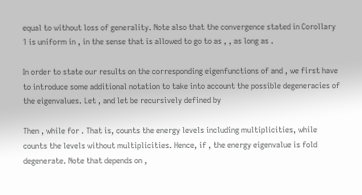equal to without loss of generality. Note also that the convergence stated in Corollary 1 is uniform in , in the sense that is allowed to go to as , , as long as .

In order to state our results on the corresponding eigenfunctions of and , we first have to introduce some additional notation to take into account the possible degeneracies of the eigenvalues. Let , and let be recursively defined by

Then , while for . That is, counts the energy levels including multiplicities, while counts the levels without multiplicities. Hence, if , the energy eigenvalue is fold degenerate. Note that depends on ,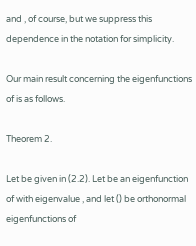and , of course, but we suppress this dependence in the notation for simplicity.

Our main result concerning the eigenfunctions of is as follows.

Theorem 2.

Let be given in (2.2). Let be an eigenfunction of with eigenvalue , and let () be orthonormal eigenfunctions of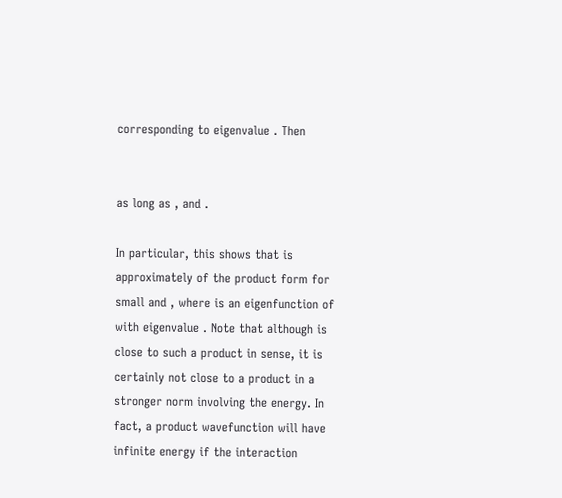corresponding to eigenvalue . Then


as long as , and .

In particular, this shows that is approximately of the product form for small and , where is an eigenfunction of with eigenvalue . Note that although is close to such a product in sense, it is certainly not close to a product in a stronger norm involving the energy. In fact, a product wavefunction will have infinite energy if the interaction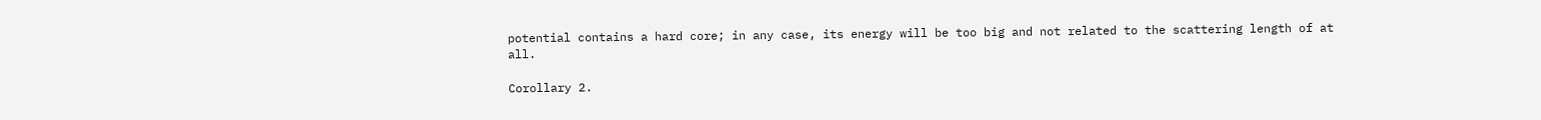potential contains a hard core; in any case, its energy will be too big and not related to the scattering length of at all.

Corollary 2.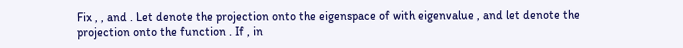Fix , , and . Let denote the projection onto the eigenspace of with eigenvalue , and let denote the projection onto the function . If , in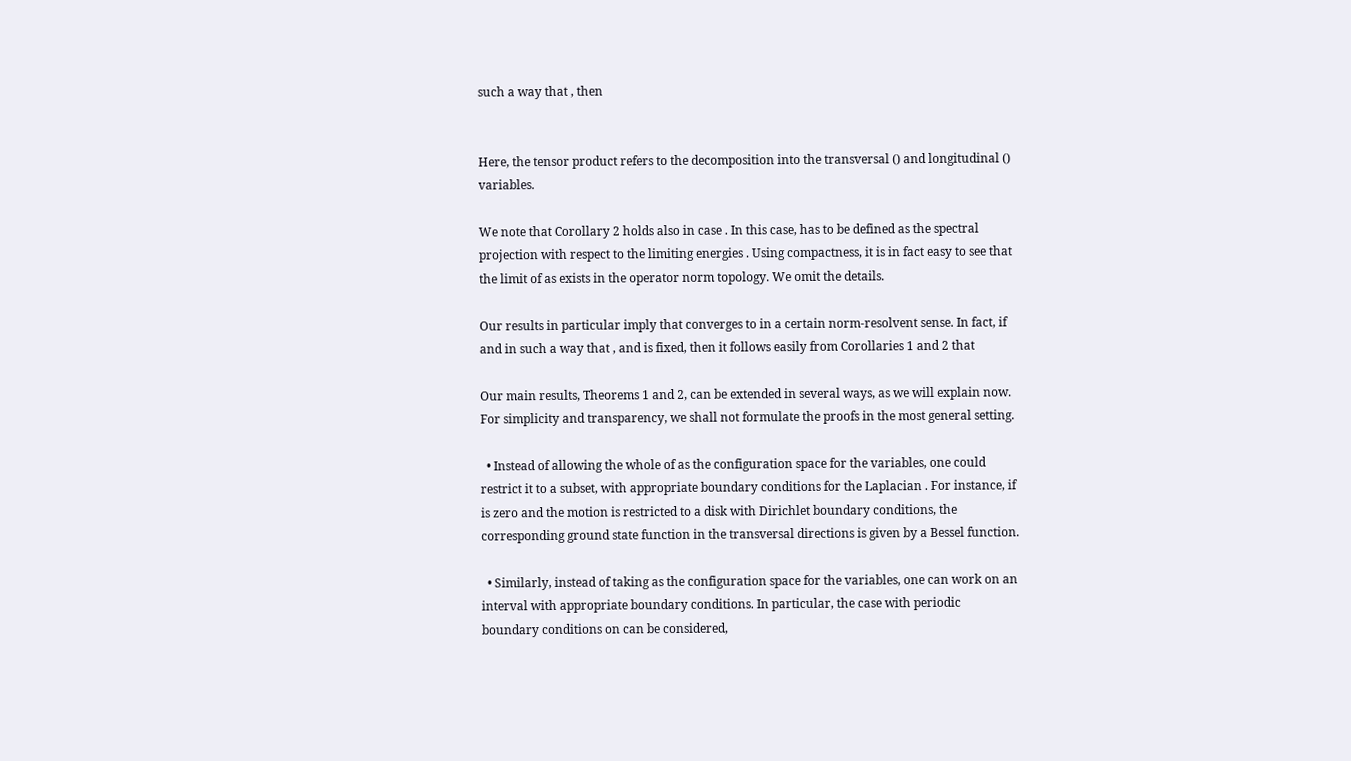such a way that , then


Here, the tensor product refers to the decomposition into the transversal () and longitudinal () variables.

We note that Corollary 2 holds also in case . In this case, has to be defined as the spectral projection with respect to the limiting energies . Using compactness, it is in fact easy to see that the limit of as exists in the operator norm topology. We omit the details.

Our results in particular imply that converges to in a certain norm-resolvent sense. In fact, if and in such a way that , and is fixed, then it follows easily from Corollaries 1 and 2 that

Our main results, Theorems 1 and 2, can be extended in several ways, as we will explain now. For simplicity and transparency, we shall not formulate the proofs in the most general setting.

  • Instead of allowing the whole of as the configuration space for the variables, one could restrict it to a subset, with appropriate boundary conditions for the Laplacian . For instance, if is zero and the motion is restricted to a disk with Dirichlet boundary conditions, the corresponding ground state function in the transversal directions is given by a Bessel function.

  • Similarly, instead of taking as the configuration space for the variables, one can work on an interval with appropriate boundary conditions. In particular, the case with periodic boundary conditions on can be considered,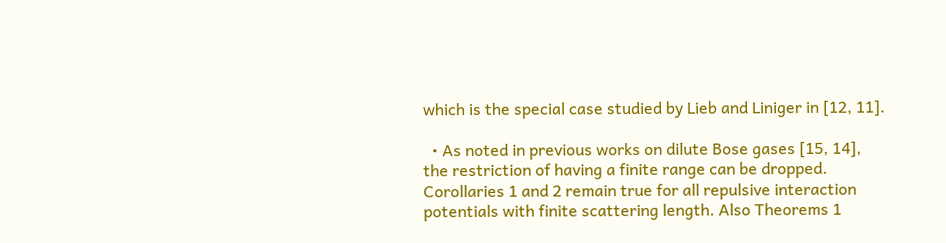which is the special case studied by Lieb and Liniger in [12, 11].

  • As noted in previous works on dilute Bose gases [15, 14], the restriction of having a finite range can be dropped. Corollaries 1 and 2 remain true for all repulsive interaction potentials with finite scattering length. Also Theorems 1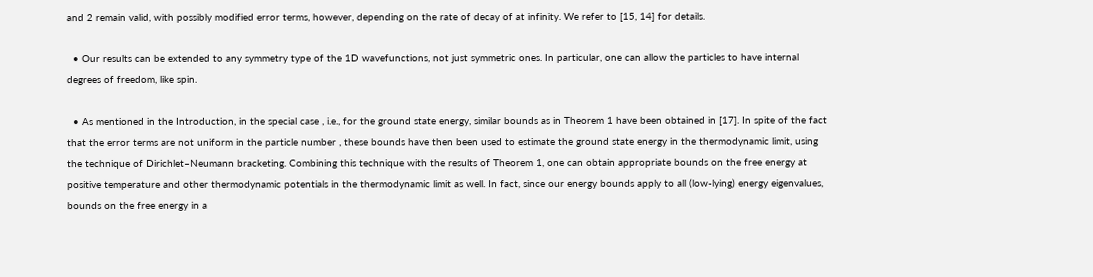and 2 remain valid, with possibly modified error terms, however, depending on the rate of decay of at infinity. We refer to [15, 14] for details.

  • Our results can be extended to any symmetry type of the 1D wavefunctions, not just symmetric ones. In particular, one can allow the particles to have internal degrees of freedom, like spin.

  • As mentioned in the Introduction, in the special case , i.e., for the ground state energy, similar bounds as in Theorem 1 have been obtained in [17]. In spite of the fact that the error terms are not uniform in the particle number , these bounds have then been used to estimate the ground state energy in the thermodynamic limit, using the technique of Dirichlet–Neumann bracketing. Combining this technique with the results of Theorem 1, one can obtain appropriate bounds on the free energy at positive temperature and other thermodynamic potentials in the thermodynamic limit as well. In fact, since our energy bounds apply to all (low-lying) energy eigenvalues, bounds on the free energy in a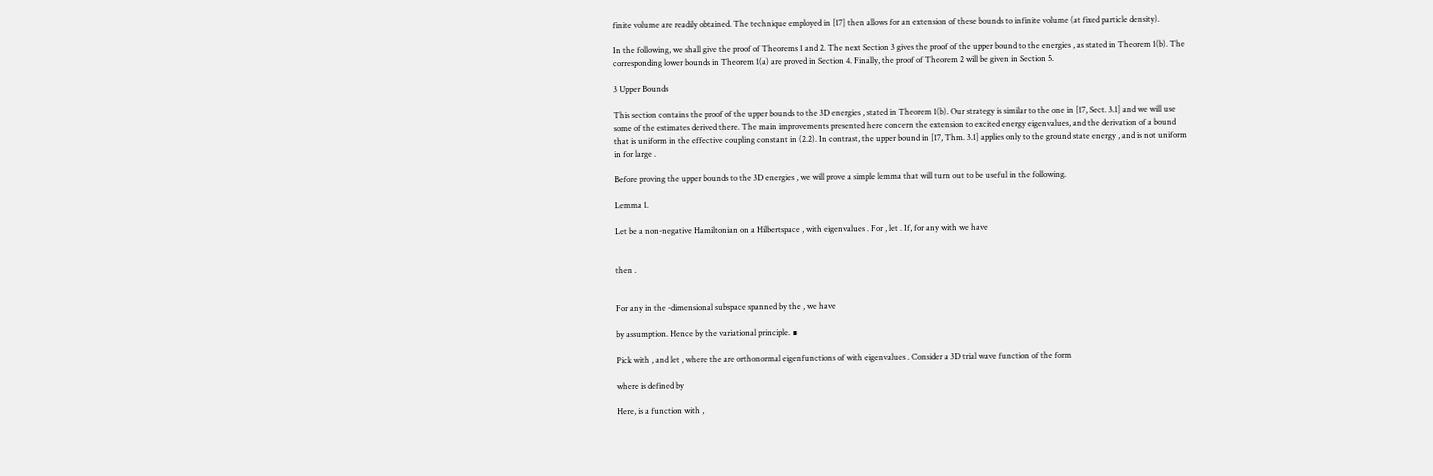finite volume are readily obtained. The technique employed in [17] then allows for an extension of these bounds to infinite volume (at fixed particle density).

In the following, we shall give the proof of Theorems 1 and 2. The next Section 3 gives the proof of the upper bound to the energies , as stated in Theorem 1(b). The corresponding lower bounds in Theorem 1(a) are proved in Section 4. Finally, the proof of Theorem 2 will be given in Section 5.

3 Upper Bounds

This section contains the proof of the upper bounds to the 3D energies , stated in Theorem 1(b). Our strategy is similar to the one in [17, Sect. 3.1] and we will use some of the estimates derived there. The main improvements presented here concern the extension to excited energy eigenvalues, and the derivation of a bound that is uniform in the effective coupling constant in (2.2). In contrast, the upper bound in [17, Thm. 3.1] applies only to the ground state energy , and is not uniform in for large .

Before proving the upper bounds to the 3D energies , we will prove a simple lemma that will turn out to be useful in the following.

Lemma 1.

Let be a non-negative Hamiltonian on a Hilbertspace , with eigenvalues . For , let . If, for any with we have


then .


For any in the -dimensional subspace spanned by the , we have

by assumption. Hence by the variational principle. ∎

Pick with , and let , where the are orthonormal eigenfunctions of with eigenvalues . Consider a 3D trial wave function of the form

where is defined by

Here, is a function with ,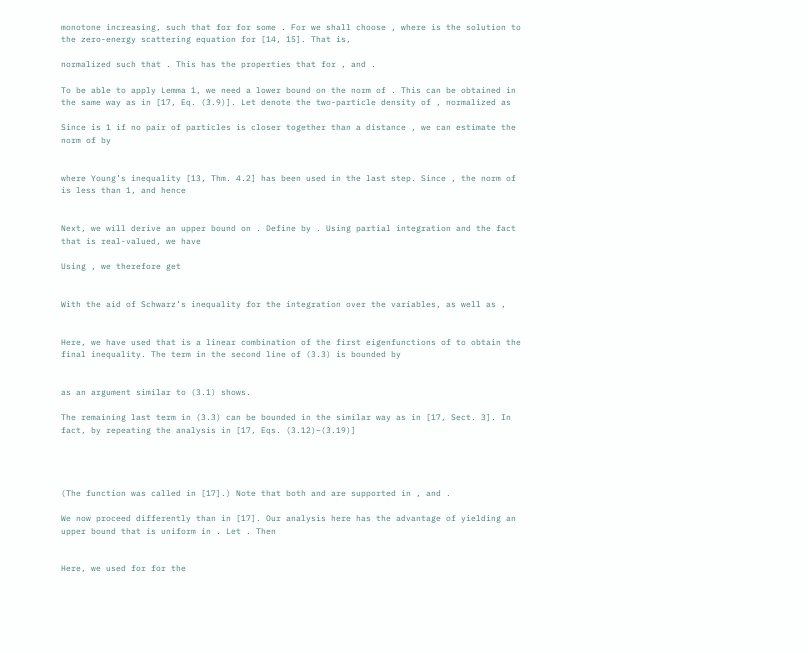monotone increasing, such that for for some . For we shall choose , where is the solution to the zero-energy scattering equation for [14, 15]. That is,

normalized such that . This has the properties that for , and .

To be able to apply Lemma 1, we need a lower bound on the norm of . This can be obtained in the same way as in [17, Eq. (3.9)]. Let denote the two-particle density of , normalized as

Since is 1 if no pair of particles is closer together than a distance , we can estimate the norm of by


where Young’s inequality [13, Thm. 4.2] has been used in the last step. Since , the norm of is less than 1, and hence


Next, we will derive an upper bound on . Define by . Using partial integration and the fact that is real-valued, we have

Using , we therefore get


With the aid of Schwarz’s inequality for the integration over the variables, as well as ,


Here, we have used that is a linear combination of the first eigenfunctions of to obtain the final inequality. The term in the second line of (3.3) is bounded by


as an argument similar to (3.1) shows.

The remaining last term in (3.3) can be bounded in the similar way as in [17, Sect. 3]. In fact, by repeating the analysis in [17, Eqs. (3.12)–(3.19)]




(The function was called in [17].) Note that both and are supported in , and .

We now proceed differently than in [17]. Our analysis here has the advantage of yielding an upper bound that is uniform in . Let . Then


Here, we used for for the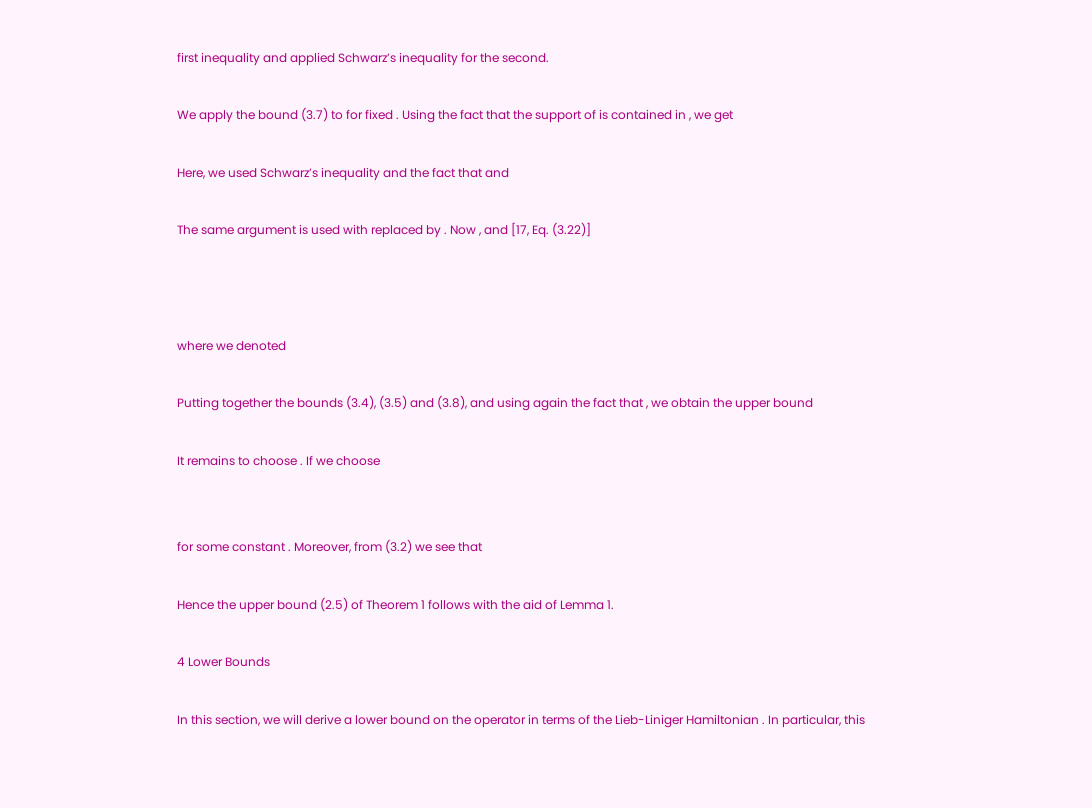first inequality and applied Schwarz’s inequality for the second.

We apply the bound (3.7) to for fixed . Using the fact that the support of is contained in , we get

Here, we used Schwarz’s inequality and the fact that and

The same argument is used with replaced by . Now , and [17, Eq. (3.22)]



where we denoted

Putting together the bounds (3.4), (3.5) and (3.8), and using again the fact that , we obtain the upper bound

It remains to choose . If we choose


for some constant . Moreover, from (3.2) we see that

Hence the upper bound (2.5) of Theorem 1 follows with the aid of Lemma 1.

4 Lower Bounds

In this section, we will derive a lower bound on the operator in terms of the Lieb-Liniger Hamiltonian . In particular, this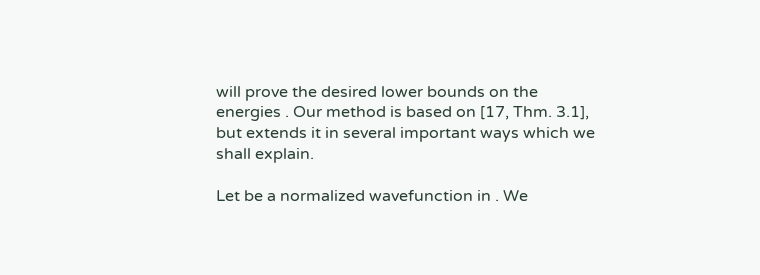will prove the desired lower bounds on the energies . Our method is based on [17, Thm. 3.1], but extends it in several important ways which we shall explain.

Let be a normalized wavefunction in . We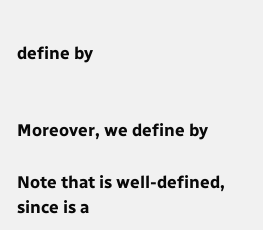define by


Moreover, we define by

Note that is well-defined, since is a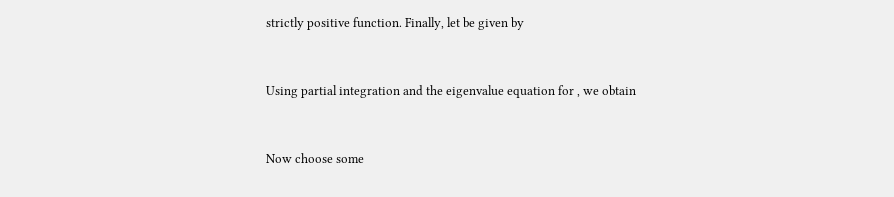strictly positive function. Finally, let be given by


Using partial integration and the eigenvalue equation for , we obtain


Now choose some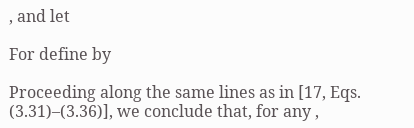, and let

For define by

Proceeding along the same lines as in [17, Eqs. (3.31)–(3.36)], we conclude that, for any ,